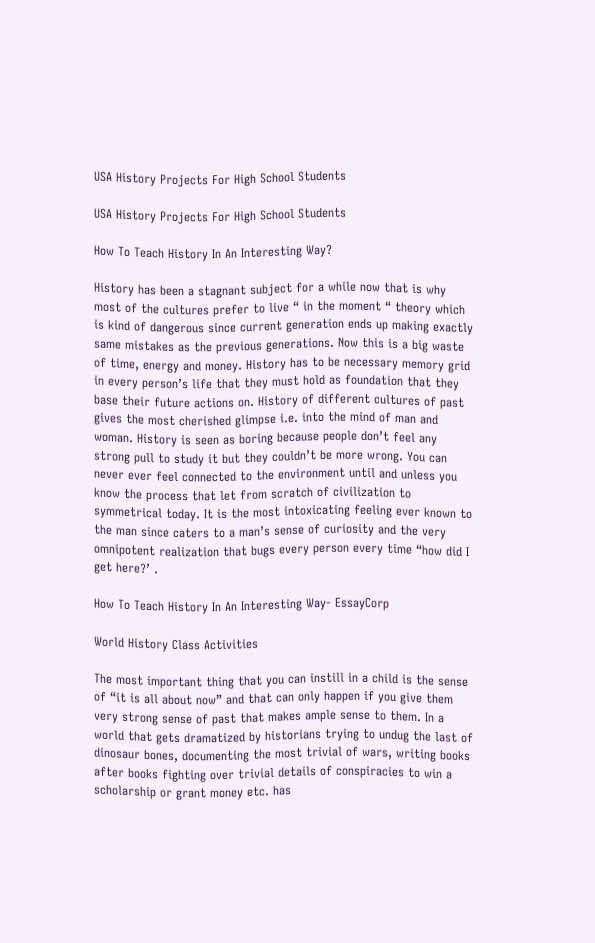USA History Projects For High School Students

USA History Projects For High School Students

How To Teach History In An Interesting Way?

History has been a stagnant subject for a while now that is why most of the cultures prefer to live “ in the moment “ theory which is kind of dangerous since current generation ends up making exactly same mistakes as the previous generations. Now this is a big waste of time, energy and money. History has to be necessary memory grid in every person’s life that they must hold as foundation that they base their future actions on. History of different cultures of past gives the most cherished glimpse i.e. into the mind of man and woman. History is seen as boring because people don’t feel any strong pull to study it but they couldn’t be more wrong. You can never ever feel connected to the environment until and unless you know the process that let from scratch of civilization to symmetrical today. It is the most intoxicating feeling ever known to the man since caters to a man’s sense of curiosity and the very omnipotent realization that bugs every person every time “how did I get here?’ .

How To Teach History In An Interesting Way- EssayCorp

World History Class Activities

The most important thing that you can instill in a child is the sense of “it is all about now” and that can only happen if you give them very strong sense of past that makes ample sense to them. In a world that gets dramatized by historians trying to undug the last of dinosaur bones, documenting the most trivial of wars, writing books after books fighting over trivial details of conspiracies to win a scholarship or grant money etc. has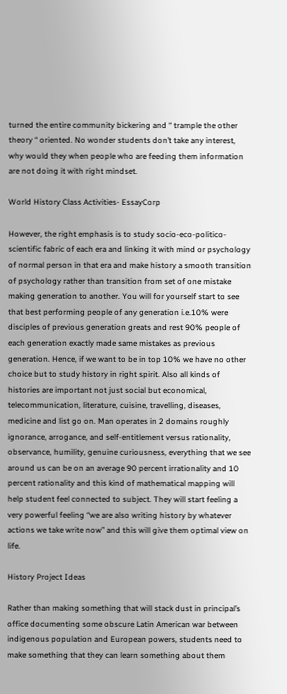turned the entire community bickering and “ trample the other theory “ oriented. No wonder students don’t take any interest, why would they when people who are feeding them information are not doing it with right mindset.

World History Class Activities- EssayCorp

However, the right emphasis is to study socio-eco-politico-scientific fabric of each era and linking it with mind or psychology of normal person in that era and make history a smooth transition of psychology rather than transition from set of one mistake making generation to another. You will for yourself start to see that best performing people of any generation i.e.10% were disciples of previous generation greats and rest 90% people of each generation exactly made same mistakes as previous generation. Hence, if we want to be in top 10% we have no other choice but to study history in right spirit. Also all kinds of histories are important not just social but economical, telecommunication, literature, cuisine, travelling, diseases, medicine and list go on. Man operates in 2 domains roughly ignorance, arrogance, and self-entitlement versus rationality, observance, humility, genuine curiousness, everything that we see around us can be on an average 90 percent irrationality and 10 percent rationality and this kind of mathematical mapping will help student feel connected to subject. They will start feeling a very powerful feeling “we are also writing history by whatever actions we take write now” and this will give them optimal view on life.

History Project Ideas

Rather than making something that will stack dust in principal’s office documenting some obscure Latin American war between indigenous population and European powers, students need to make something that they can learn something about them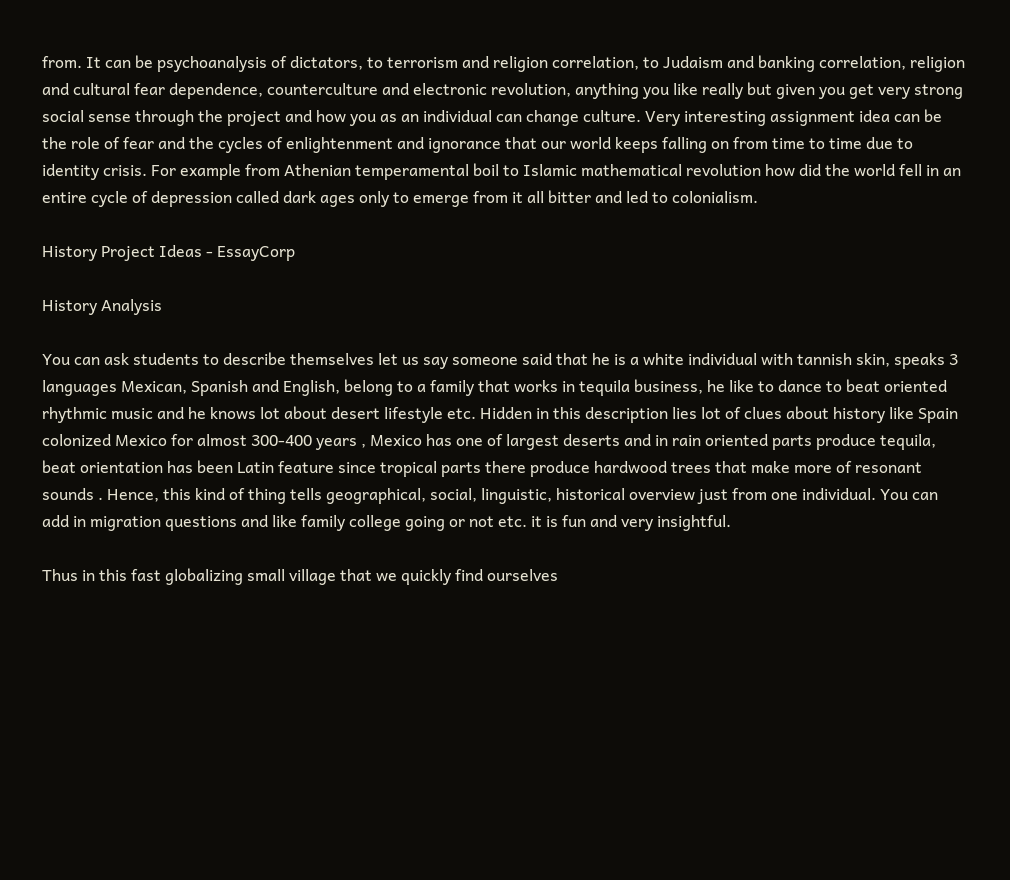from. It can be psychoanalysis of dictators, to terrorism and religion correlation, to Judaism and banking correlation, religion and cultural fear dependence, counterculture and electronic revolution, anything you like really but given you get very strong social sense through the project and how you as an individual can change culture. Very interesting assignment idea can be the role of fear and the cycles of enlightenment and ignorance that our world keeps falling on from time to time due to identity crisis. For example from Athenian temperamental boil to Islamic mathematical revolution how did the world fell in an entire cycle of depression called dark ages only to emerge from it all bitter and led to colonialism.

History Project Ideas - EssayCorp

History Analysis

You can ask students to describe themselves let us say someone said that he is a white individual with tannish skin, speaks 3 languages Mexican, Spanish and English, belong to a family that works in tequila business, he like to dance to beat oriented rhythmic music and he knows lot about desert lifestyle etc. Hidden in this description lies lot of clues about history like Spain colonized Mexico for almost 300-400 years , Mexico has one of largest deserts and in rain oriented parts produce tequila,  beat orientation has been Latin feature since tropical parts there produce hardwood trees that make more of resonant sounds . Hence, this kind of thing tells geographical, social, linguistic, historical overview just from one individual. You can add in migration questions and like family college going or not etc. it is fun and very insightful.

Thus in this fast globalizing small village that we quickly find ourselves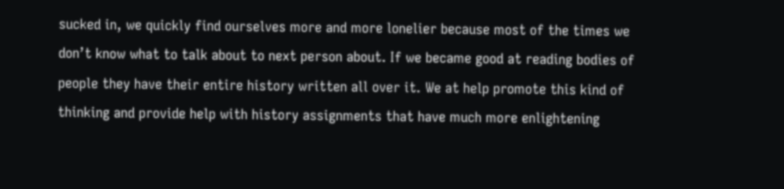sucked in, we quickly find ourselves more and more lonelier because most of the times we don’t know what to talk about to next person about. If we became good at reading bodies of people they have their entire history written all over it. We at help promote this kind of thinking and provide help with history assignments that have much more enlightening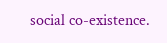social co-existence.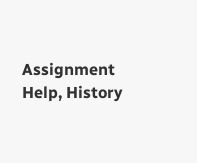Assignment Help, History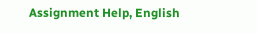Assignment Help, English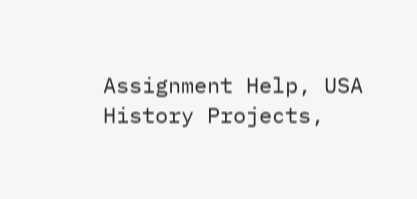Assignment Help, USA History Projects,